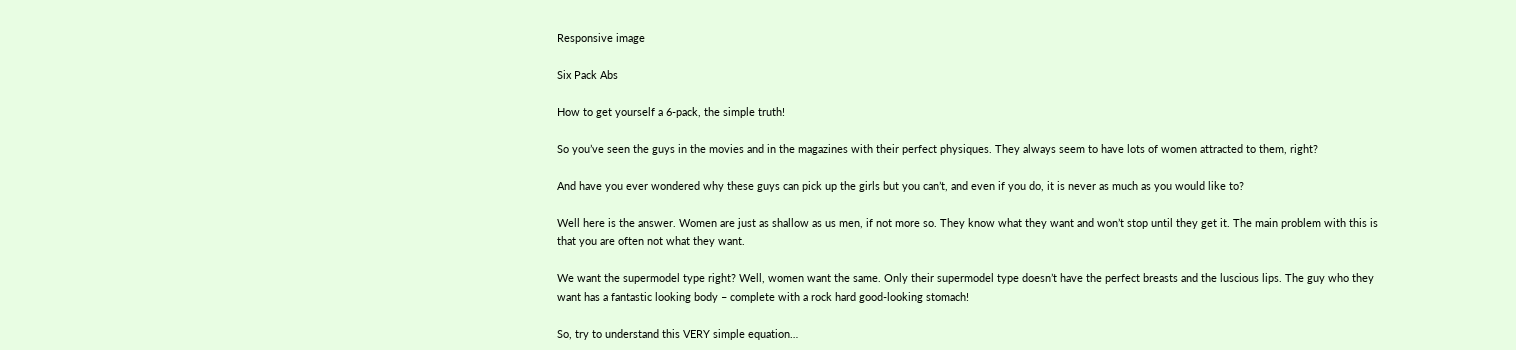Responsive image

Six Pack Abs

How to get yourself a 6-pack, the simple truth!

So you’ve seen the guys in the movies and in the magazines with their perfect physiques. They always seem to have lots of women attracted to them, right?

And have you ever wondered why these guys can pick up the girls but you can’t, and even if you do, it is never as much as you would like to?

Well here is the answer. Women are just as shallow as us men, if not more so. They know what they want and won’t stop until they get it. The main problem with this is that you are often not what they want.

We want the supermodel type right? Well, women want the same. Only their supermodel type doesn’t have the perfect breasts and the luscious lips. The guy who they want has a fantastic looking body – complete with a rock hard good-looking stomach!

So, try to understand this VERY simple equation…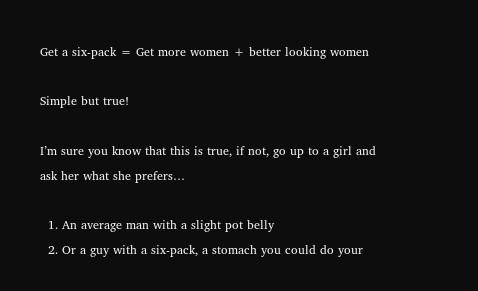Get a six-pack = Get more women + better looking women

Simple but true!

I’m sure you know that this is true, if not, go up to a girl and ask her what she prefers…

  1. An average man with a slight pot belly
  2. Or a guy with a six-pack, a stomach you could do your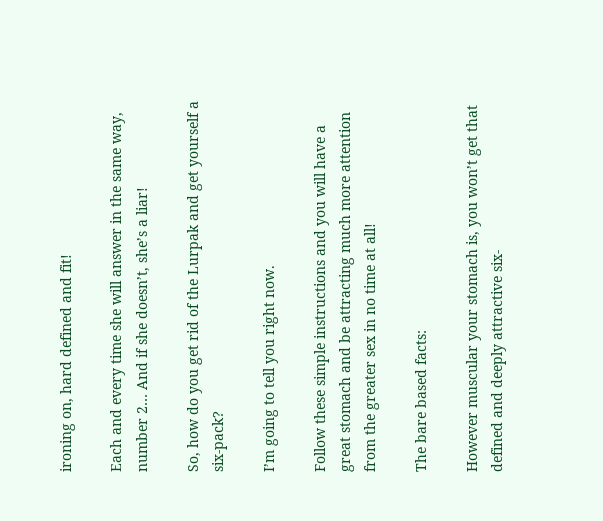ironing on, hard defined and fit!

Each and every time she will answer in the same way, number 2… And if she doesn’t, she’s a liar!

So, how do you get rid of the Lurpak and get yourself a six-pack?

I’m going to tell you right now.

Follow these simple instructions and you will have a great stomach and be attracting much more attention from the greater sex in no time at all!

The bare based facts:

However muscular your stomach is, you won’t get that defined and deeply attractive six-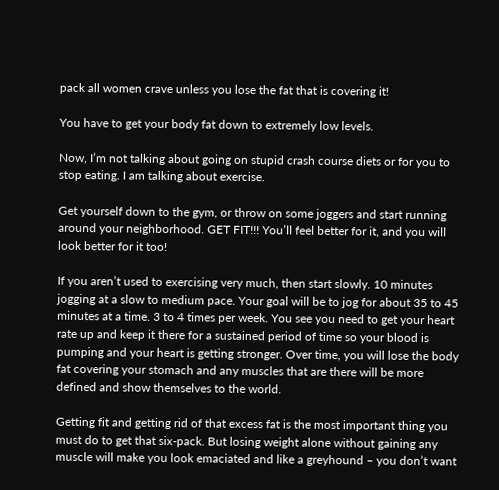pack all women crave unless you lose the fat that is covering it!

You have to get your body fat down to extremely low levels.

Now, I’m not talking about going on stupid crash course diets or for you to stop eating. I am talking about exercise.

Get yourself down to the gym, or throw on some joggers and start running around your neighborhood. GET FIT!!! You’ll feel better for it, and you will look better for it too!

If you aren’t used to exercising very much, then start slowly. 10 minutes jogging at a slow to medium pace. Your goal will be to jog for about 35 to 45 minutes at a time. 3 to 4 times per week. You see you need to get your heart rate up and keep it there for a sustained period of time so your blood is pumping and your heart is getting stronger. Over time, you will lose the body fat covering your stomach and any muscles that are there will be more defined and show themselves to the world.

Getting fit and getting rid of that excess fat is the most important thing you must do to get that six-pack. But losing weight alone without gaining any muscle will make you look emaciated and like a greyhound – you don’t want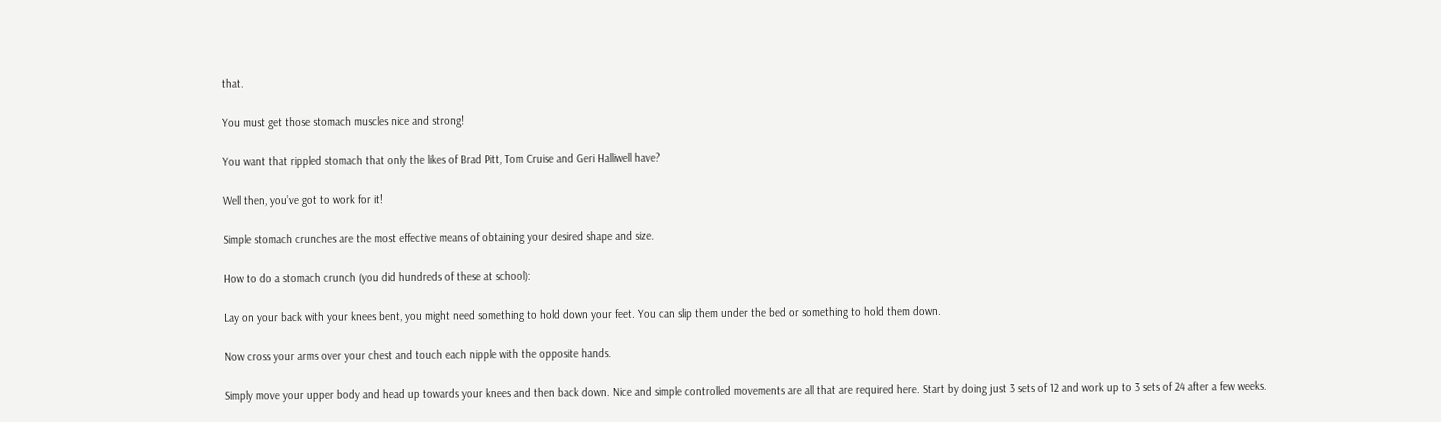that.

You must get those stomach muscles nice and strong!

You want that rippled stomach that only the likes of Brad Pitt, Tom Cruise and Geri Halliwell have?

Well then, you’ve got to work for it!

Simple stomach crunches are the most effective means of obtaining your desired shape and size.

How to do a stomach crunch (you did hundreds of these at school):

Lay on your back with your knees bent, you might need something to hold down your feet. You can slip them under the bed or something to hold them down.

Now cross your arms over your chest and touch each nipple with the opposite hands.

Simply move your upper body and head up towards your knees and then back down. Nice and simple controlled movements are all that are required here. Start by doing just 3 sets of 12 and work up to 3 sets of 24 after a few weeks.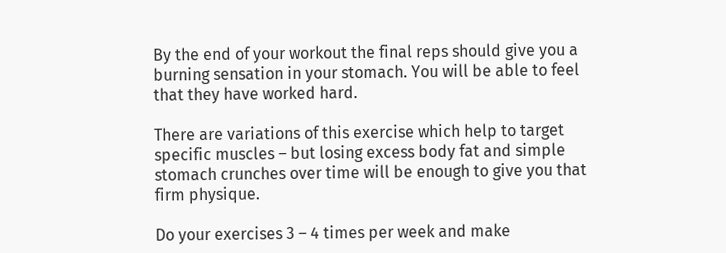By the end of your workout the final reps should give you a burning sensation in your stomach. You will be able to feel that they have worked hard.

There are variations of this exercise which help to target specific muscles – but losing excess body fat and simple stomach crunches over time will be enough to give you that firm physique.

Do your exercises 3 – 4 times per week and make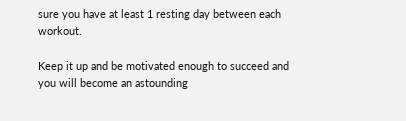sure you have at least 1 resting day between each workout.

Keep it up and be motivated enough to succeed and you will become an astounding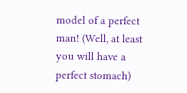model of a perfect man! (Well, at least you will have a perfect stomach)